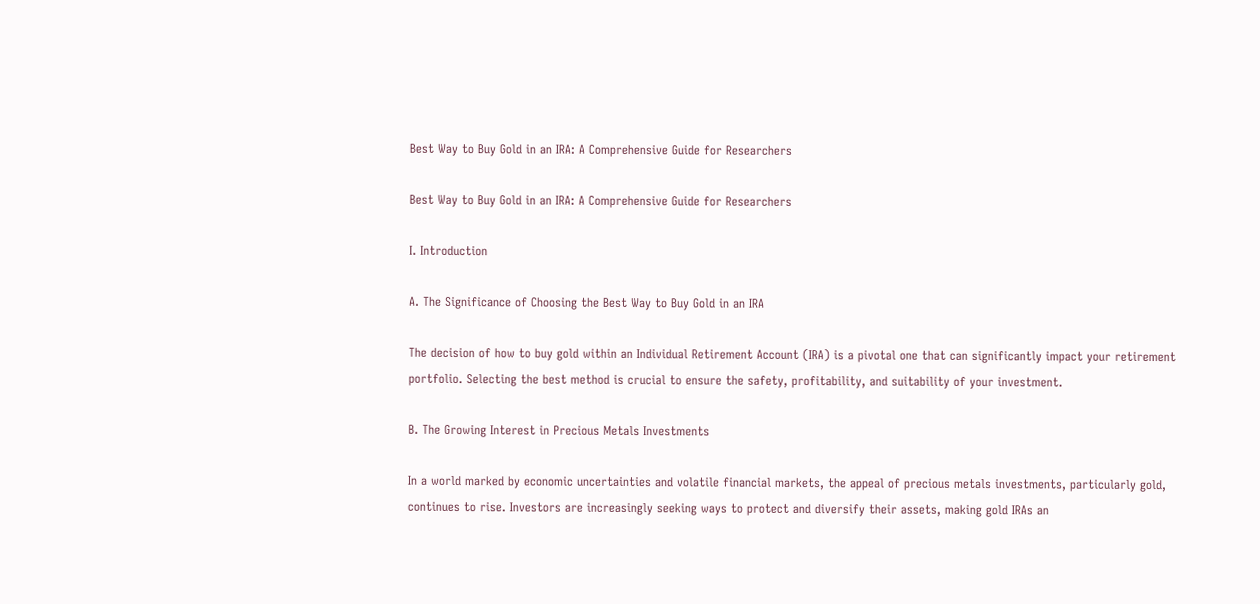Best Way to Buy Gold in an IRA: A Comprehensive Guide for Researchers

Best Way to Buy Gold in an IRA: A Comprehensive Guide for Researchers

I. Introduction

A. The Significance of Choosing the Best Way to Buy Gold in an IRA

The decision of how to buy gold within an Individual Retirement Account (IRA) is a pivotal one that can significantly impact your retirement portfolio. Selecting the best method is crucial to ensure the safety, profitability, and suitability of your investment.

B. The Growing Interest in Precious Metals Investments

In a world marked by economic uncertainties and volatile financial markets, the appeal of precious metals investments, particularly gold, continues to rise. Investors are increasingly seeking ways to protect and diversify their assets, making gold IRAs an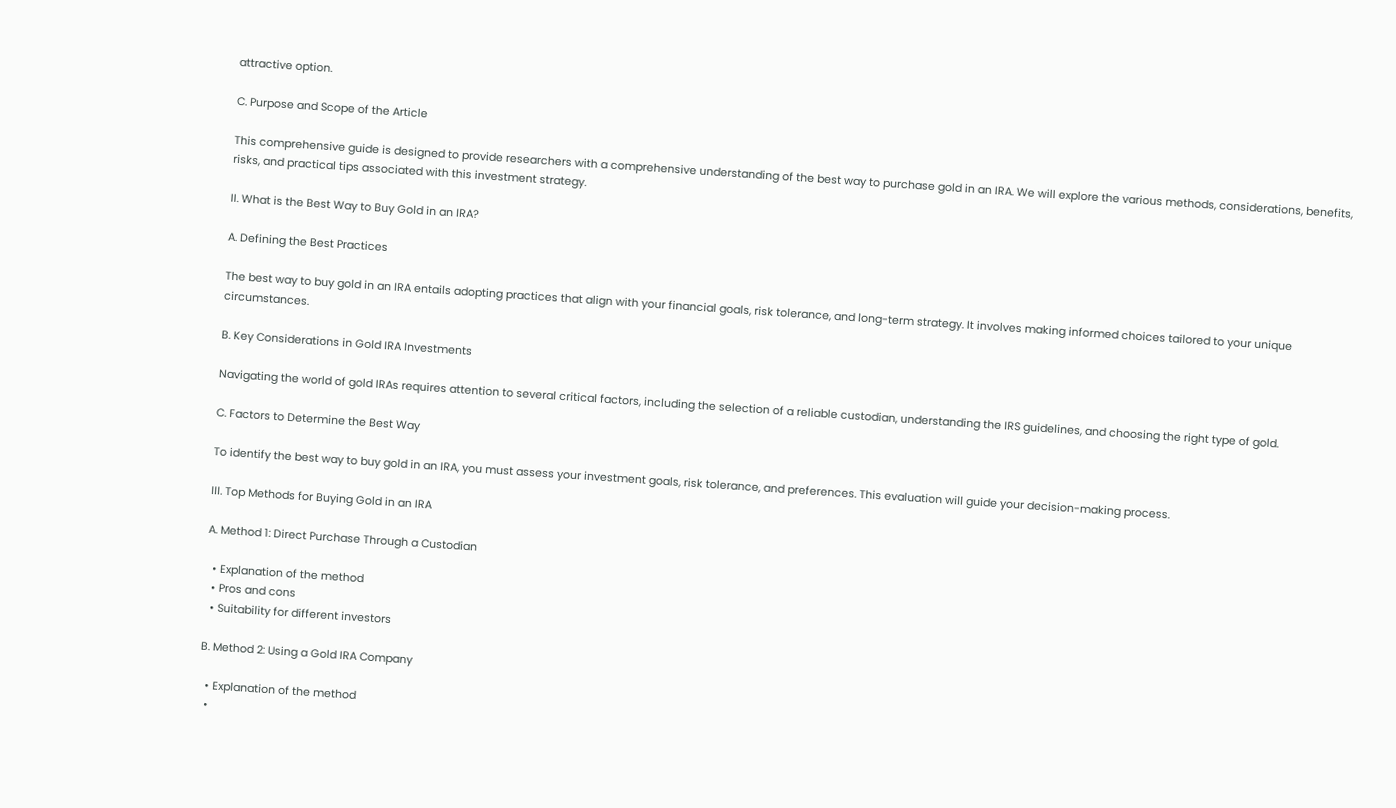attractive option.

C. Purpose and Scope of the Article

This comprehensive guide is designed to provide researchers with a comprehensive understanding of the best way to purchase gold in an IRA. We will explore the various methods, considerations, benefits, risks, and practical tips associated with this investment strategy.

II. What is the Best Way to Buy Gold in an IRA?

A. Defining the Best Practices

The best way to buy gold in an IRA entails adopting practices that align with your financial goals, risk tolerance, and long-term strategy. It involves making informed choices tailored to your unique circumstances.

B. Key Considerations in Gold IRA Investments

Navigating the world of gold IRAs requires attention to several critical factors, including the selection of a reliable custodian, understanding the IRS guidelines, and choosing the right type of gold.

C. Factors to Determine the Best Way

To identify the best way to buy gold in an IRA, you must assess your investment goals, risk tolerance, and preferences. This evaluation will guide your decision-making process.

III. Top Methods for Buying Gold in an IRA

A. Method 1: Direct Purchase Through a Custodian

  • Explanation of the method
  • Pros and cons
  • Suitability for different investors

B. Method 2: Using a Gold IRA Company

  • Explanation of the method
  •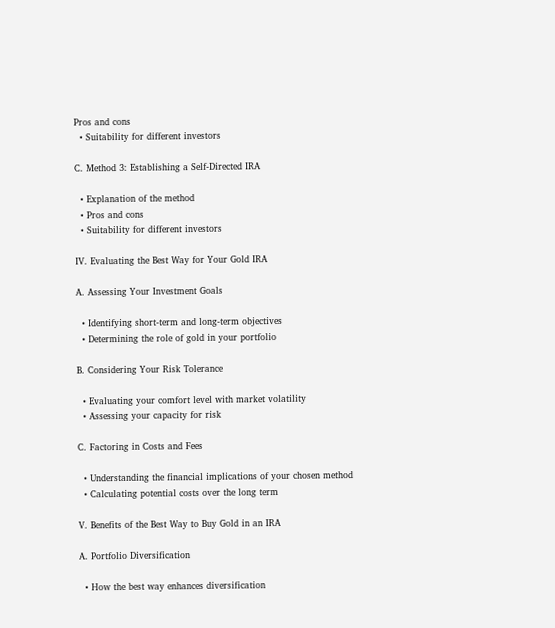Pros and cons
  • Suitability for different investors

C. Method 3: Establishing a Self-Directed IRA

  • Explanation of the method
  • Pros and cons
  • Suitability for different investors

IV. Evaluating the Best Way for Your Gold IRA

A. Assessing Your Investment Goals

  • Identifying short-term and long-term objectives
  • Determining the role of gold in your portfolio

B. Considering Your Risk Tolerance

  • Evaluating your comfort level with market volatility
  • Assessing your capacity for risk

C. Factoring in Costs and Fees

  • Understanding the financial implications of your chosen method
  • Calculating potential costs over the long term

V. Benefits of the Best Way to Buy Gold in an IRA

A. Portfolio Diversification

  • How the best way enhances diversification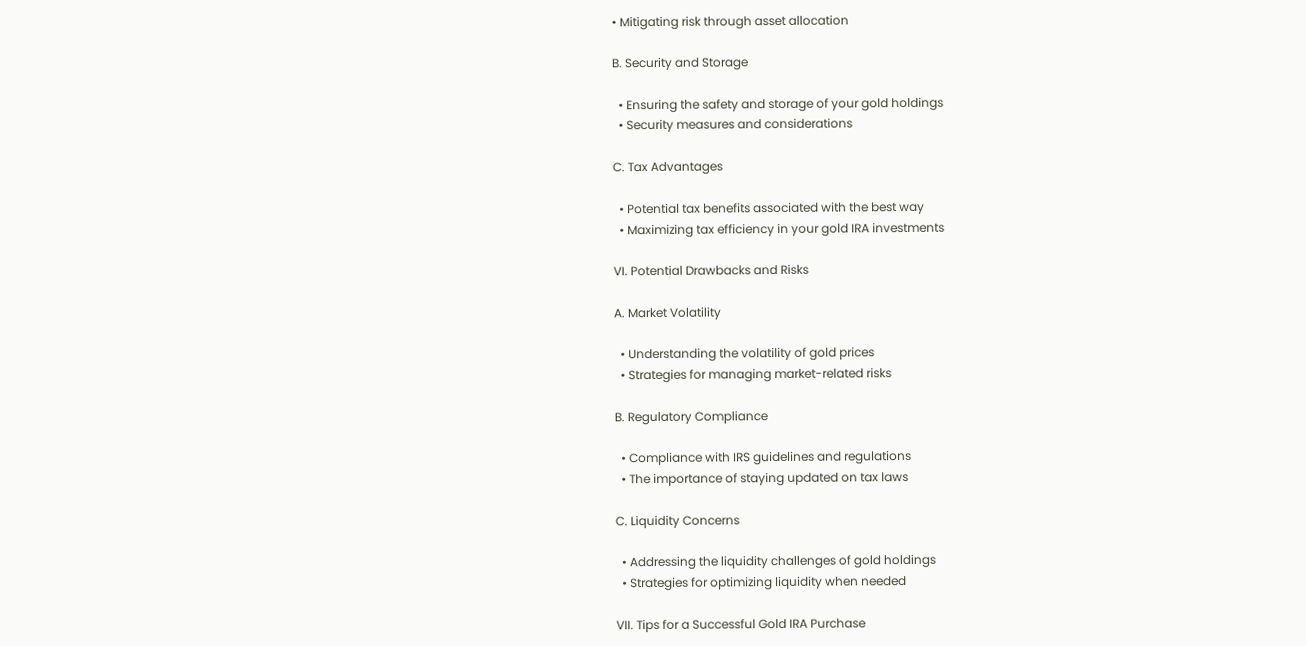• Mitigating risk through asset allocation

B. Security and Storage

  • Ensuring the safety and storage of your gold holdings
  • Security measures and considerations

C. Tax Advantages

  • Potential tax benefits associated with the best way
  • Maximizing tax efficiency in your gold IRA investments

VI. Potential Drawbacks and Risks

A. Market Volatility

  • Understanding the volatility of gold prices
  • Strategies for managing market-related risks

B. Regulatory Compliance

  • Compliance with IRS guidelines and regulations
  • The importance of staying updated on tax laws

C. Liquidity Concerns

  • Addressing the liquidity challenges of gold holdings
  • Strategies for optimizing liquidity when needed

VII. Tips for a Successful Gold IRA Purchase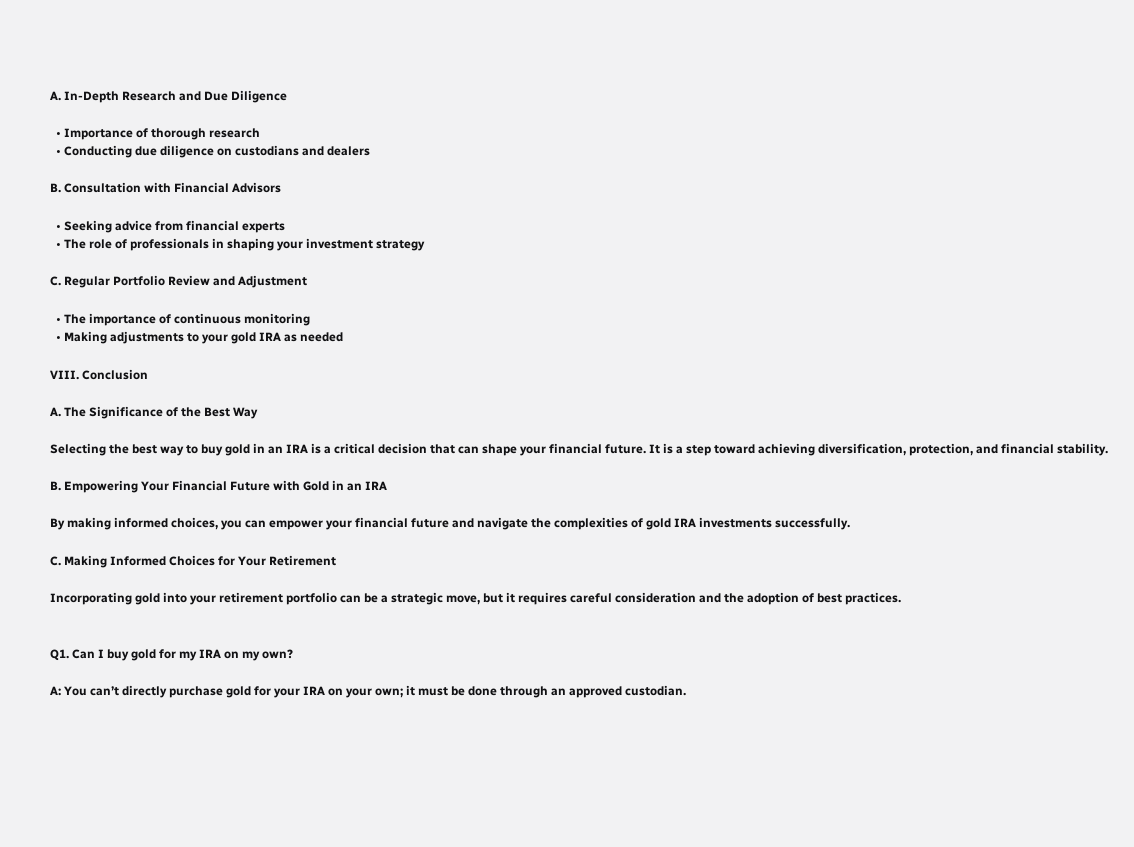A. In-Depth Research and Due Diligence

  • Importance of thorough research
  • Conducting due diligence on custodians and dealers

B. Consultation with Financial Advisors

  • Seeking advice from financial experts
  • The role of professionals in shaping your investment strategy

C. Regular Portfolio Review and Adjustment

  • The importance of continuous monitoring
  • Making adjustments to your gold IRA as needed

VIII. Conclusion

A. The Significance of the Best Way

Selecting the best way to buy gold in an IRA is a critical decision that can shape your financial future. It is a step toward achieving diversification, protection, and financial stability.

B. Empowering Your Financial Future with Gold in an IRA

By making informed choices, you can empower your financial future and navigate the complexities of gold IRA investments successfully.

C. Making Informed Choices for Your Retirement

Incorporating gold into your retirement portfolio can be a strategic move, but it requires careful consideration and the adoption of best practices.


Q1. Can I buy gold for my IRA on my own?

A: You can’t directly purchase gold for your IRA on your own; it must be done through an approved custodian.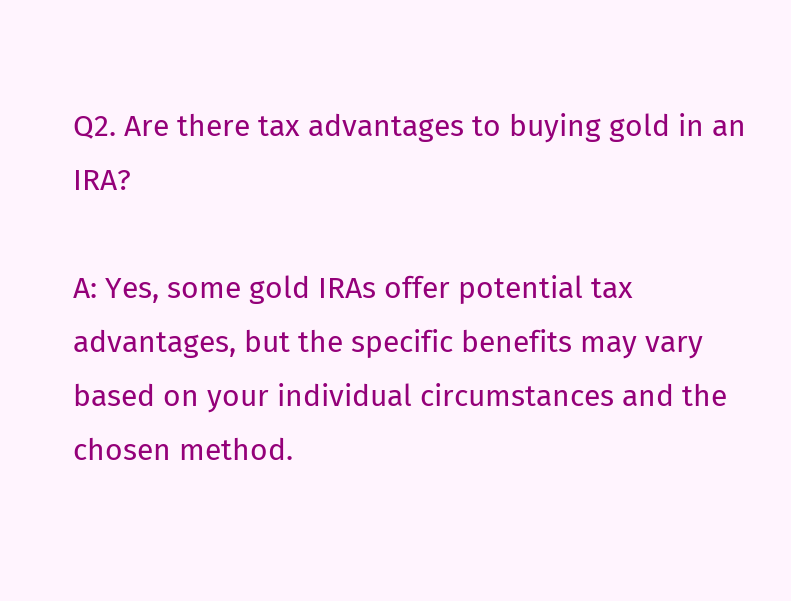Q2. Are there tax advantages to buying gold in an IRA?

A: Yes, some gold IRAs offer potential tax advantages, but the specific benefits may vary based on your individual circumstances and the chosen method.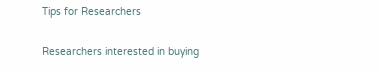Tips for Researchers

Researchers interested in buying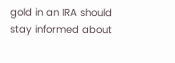gold in an IRA should stay informed about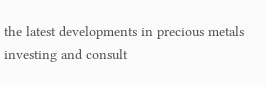the latest developments in precious metals investing and consult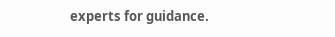experts for guidance.